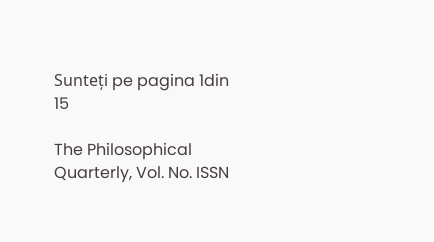Sunteți pe pagina 1din 15

The Philosophical Quarterly, Vol. No. ISSN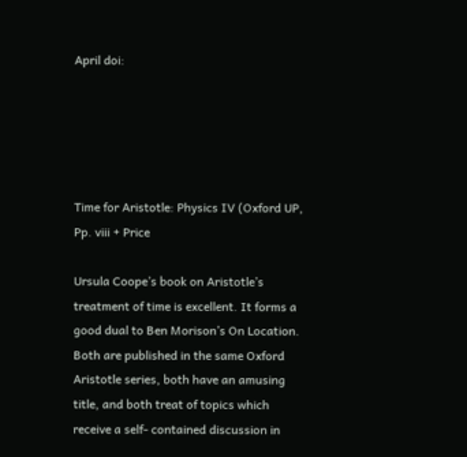April doi:





Time for Aristotle: Physics IV (Oxford UP, Pp. viii + Price

Ursula Coope’s book on Aristotle’s treatment of time is excellent. It forms a good dual to Ben Morison’s On Location. Both are published in the same Oxford Aristotle series, both have an amusing title, and both treat of topics which receive a self- contained discussion in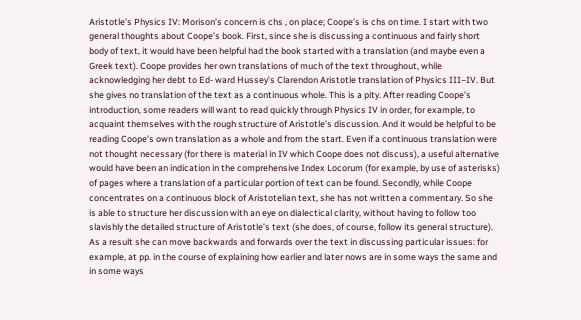Aristotle’s Physics IV: Morison’s concern is chs , on place; Coope’s is chs on time. I start with two general thoughts about Coope’s book. First, since she is discussing a continuous and fairly short body of text, it would have been helpful had the book started with a translation (and maybe even a Greek text). Coope provides her own translations of much of the text throughout, while acknowledging her debt to Ed- ward Hussey’s Clarendon Aristotle translation of Physics III–IV. But she gives no translation of the text as a continuous whole. This is a pity. After reading Coope’s introduction, some readers will want to read quickly through Physics IV in order, for example, to acquaint themselves with the rough structure of Aristotle’s discussion. And it would be helpful to be reading Coope’s own translation as a whole and from the start. Even if a continuous translation were not thought necessary (for there is material in IV which Coope does not discuss), a useful alternative would have been an indication in the comprehensive Index Locorum (for example, by use of asterisks) of pages where a translation of a particular portion of text can be found. Secondly, while Coope concentrates on a continuous block of Aristotelian text, she has not written a commentary. So she is able to structure her discussion with an eye on dialectical clarity, without having to follow too slavishly the detailed structure of Aristotle’s text (she does, of course, follow its general structure). As a result she can move backwards and forwards over the text in discussing particular issues: for example, at pp. in the course of explaining how earlier and later nows are in some ways the same and in some ways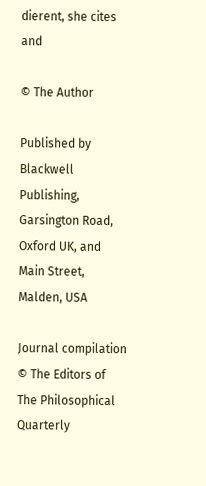dierent, she cites and

© The Author

Published by Blackwell Publishing, Garsington Road, Oxford UK, and Main Street, Malden, USA

Journal compilation © The Editors of The Philosophical Quarterly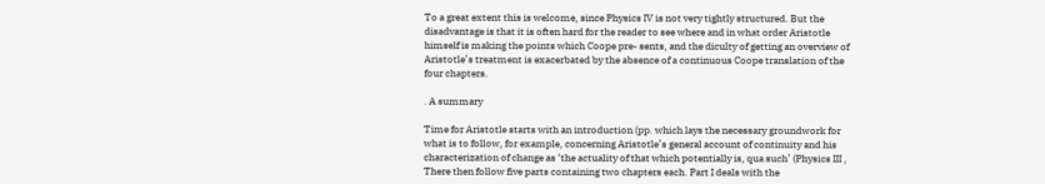To a great extent this is welcome, since Physics IV is not very tightly structured. But the disadvantage is that it is often hard for the reader to see where and in what order Aristotle himself is making the points which Coope pre- sents, and the diculty of getting an overview of Aristotle’s treatment is exacerbated by the absence of a continuous Coope translation of the four chapters.

. A summary

Time for Aristotle starts with an introduction (pp. which lays the necessary groundwork for what is to follow, for example, concerning Aristotle’s general account of continuity and his characterization of change as ‘the actuality of that which potentially is, qua such’ (Physics III , There then follow five parts containing two chapters each. Part I deals with the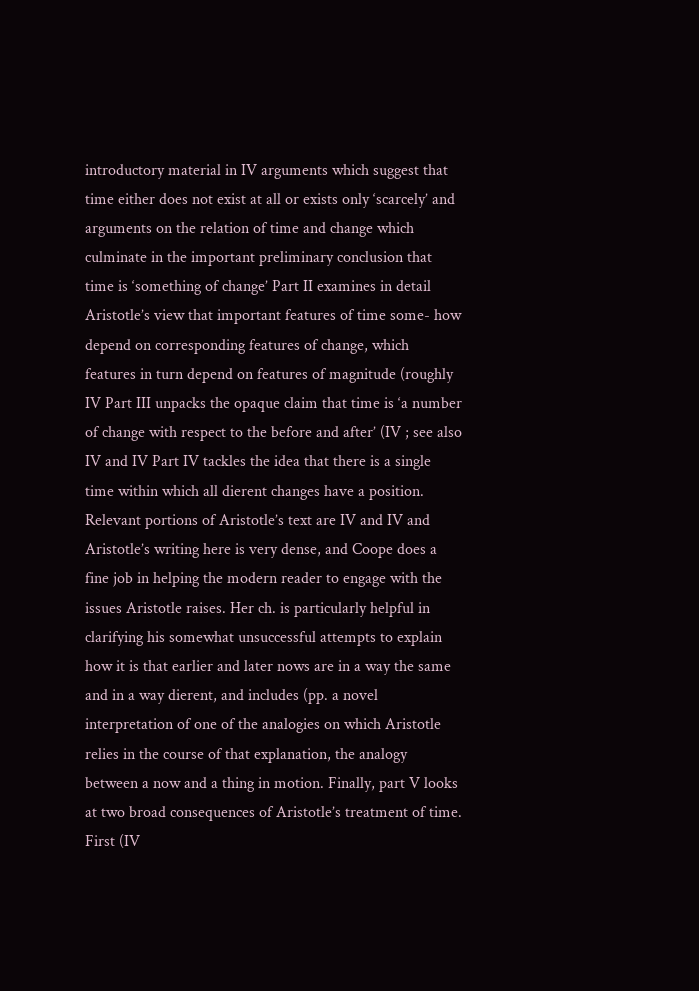introductory material in IV arguments which suggest that time either does not exist at all or exists only ‘scarcely’ and arguments on the relation of time and change which culminate in the important preliminary conclusion that time is ‘something of change’ Part II examines in detail Aristotle’s view that important features of time some- how depend on corresponding features of change, which features in turn depend on features of magnitude (roughly IV Part III unpacks the opaque claim that time is ‘a number of change with respect to the before and after’ (IV ; see also IV and IV Part IV tackles the idea that there is a single time within which all dierent changes have a position. Relevant portions of Aristotle’s text are IV and IV and Aristotle’s writing here is very dense, and Coope does a fine job in helping the modern reader to engage with the issues Aristotle raises. Her ch. is particularly helpful in clarifying his somewhat unsuccessful attempts to explain how it is that earlier and later nows are in a way the same and in a way dierent, and includes (pp. a novel interpretation of one of the analogies on which Aristotle relies in the course of that explanation, the analogy between a now and a thing in motion. Finally, part V looks at two broad consequences of Aristotle’s treatment of time. First (IV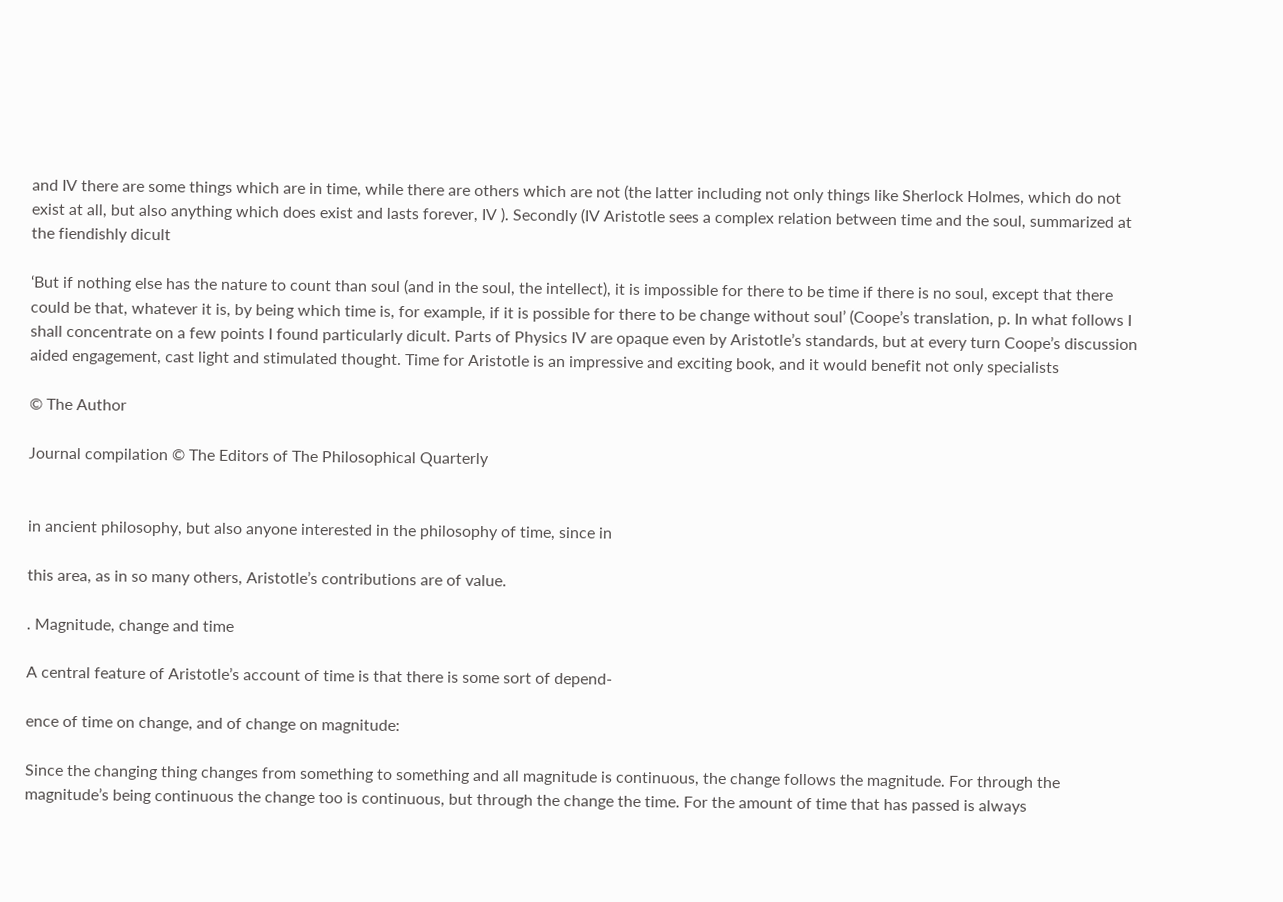and IV there are some things which are in time, while there are others which are not (the latter including not only things like Sherlock Holmes, which do not exist at all, but also anything which does exist and lasts forever, IV ). Secondly (IV Aristotle sees a complex relation between time and the soul, summarized at the fiendishly dicult

‘But if nothing else has the nature to count than soul (and in the soul, the intellect), it is impossible for there to be time if there is no soul, except that there could be that, whatever it is, by being which time is, for example, if it is possible for there to be change without soul’ (Coope’s translation, p. In what follows I shall concentrate on a few points I found particularly dicult. Parts of Physics IV are opaque even by Aristotle’s standards, but at every turn Coope’s discussion aided engagement, cast light and stimulated thought. Time for Aristotle is an impressive and exciting book, and it would benefit not only specialists

© The Author

Journal compilation © The Editors of The Philosophical Quarterly


in ancient philosophy, but also anyone interested in the philosophy of time, since in

this area, as in so many others, Aristotle’s contributions are of value.

. Magnitude, change and time

A central feature of Aristotle’s account of time is that there is some sort of depend-

ence of time on change, and of change on magnitude:

Since the changing thing changes from something to something and all magnitude is continuous, the change follows the magnitude. For through the magnitude’s being continuous the change too is continuous, but through the change the time. For the amount of time that has passed is always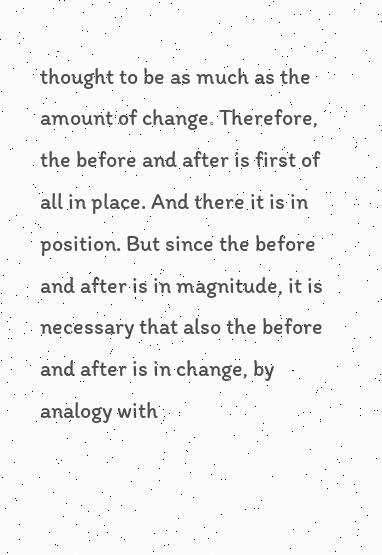thought to be as much as the amount of change. Therefore, the before and after is first of all in place. And there it is in position. But since the before and after is in magnitude, it is necessary that also the before and after is in change, by analogy with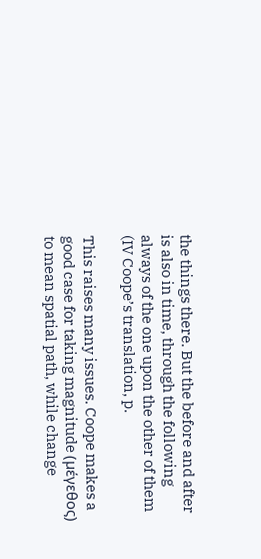the things there. But the before and after is also in time, through the following always of the one upon the other of them (IV Coope’s translation, p.

This raises many issues. Coope makes a good case for taking magnitude (µέγεθος) to mean spatial path, while change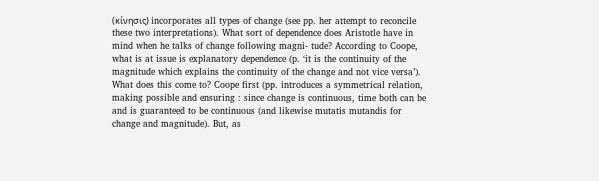(κίνησις) incorporates all types of change (see pp. her attempt to reconcile these two interpretations). What sort of dependence does Aristotle have in mind when he talks of change following magni- tude? According to Coope, what is at issue is explanatory dependence (p. ‘it is the continuity of the magnitude which explains the continuity of the change and not vice versa’). What does this come to? Coope first (pp. introduces a symmetrical relation, making possible and ensuring : since change is continuous, time both can be and is guaranteed to be continuous (and likewise mutatis mutandis for change and magnitude). But, as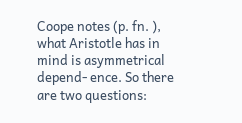Coope notes (p. fn. ), what Aristotle has in mind is asymmetrical depend- ence. So there are two questions: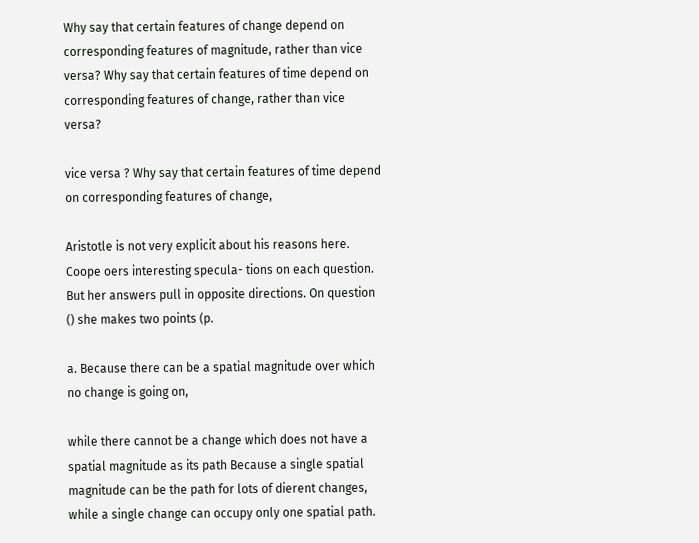Why say that certain features of change depend on corresponding features of magnitude, rather than vice versa? Why say that certain features of time depend on corresponding features of change, rather than vice versa?

vice versa ? Why say that certain features of time depend on corresponding features of change,

Aristotle is not very explicit about his reasons here. Coope oers interesting specula- tions on each question. But her answers pull in opposite directions. On question () she makes two points (p.

a. Because there can be a spatial magnitude over which no change is going on,

while there cannot be a change which does not have a spatial magnitude as its path Because a single spatial magnitude can be the path for lots of dierent changes, while a single change can occupy only one spatial path.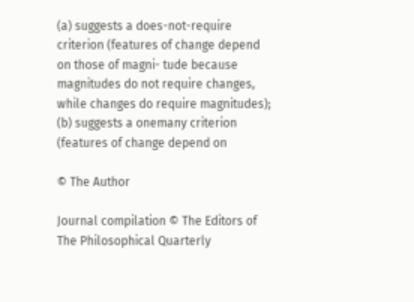(a) suggests a does-not-require criterion (features of change depend on those of magni- tude because magnitudes do not require changes, while changes do require magnitudes); (b) suggests a onemany criterion (features of change depend on

© The Author

Journal compilation © The Editors of The Philosophical Quarterly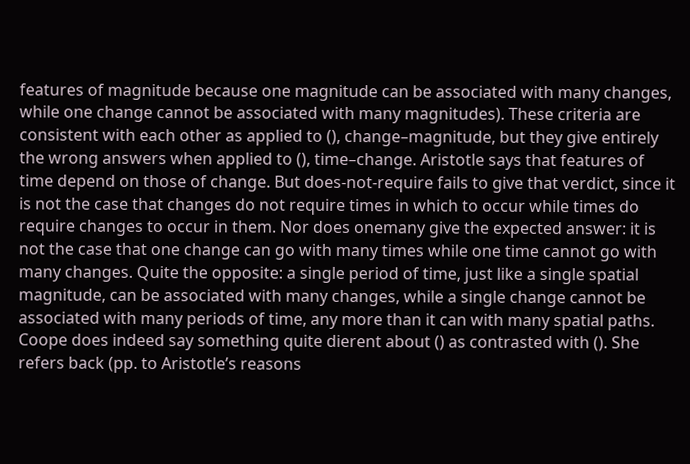features of magnitude because one magnitude can be associated with many changes, while one change cannot be associated with many magnitudes). These criteria are consistent with each other as applied to (), change–magnitude, but they give entirely the wrong answers when applied to (), time–change. Aristotle says that features of time depend on those of change. But does-not-require fails to give that verdict, since it is not the case that changes do not require times in which to occur while times do require changes to occur in them. Nor does onemany give the expected answer: it is not the case that one change can go with many times while one time cannot go with many changes. Quite the opposite: a single period of time, just like a single spatial magnitude, can be associated with many changes, while a single change cannot be associated with many periods of time, any more than it can with many spatial paths. Coope does indeed say something quite dierent about () as contrasted with (). She refers back (pp. to Aristotle’s reasons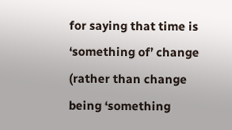for saying that time is ‘something of’ change (rather than change being ‘something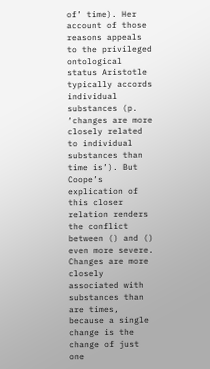of’ time). Her account of those reasons appeals to the privileged ontological status Aristotle typically accords individual substances (p. ‘changes are more closely related to individual substances than time is’). But Coope’s explication of this closer relation renders the conflict between () and () even more severe. Changes are more closely associated with substances than are times, because a single change is the change of just one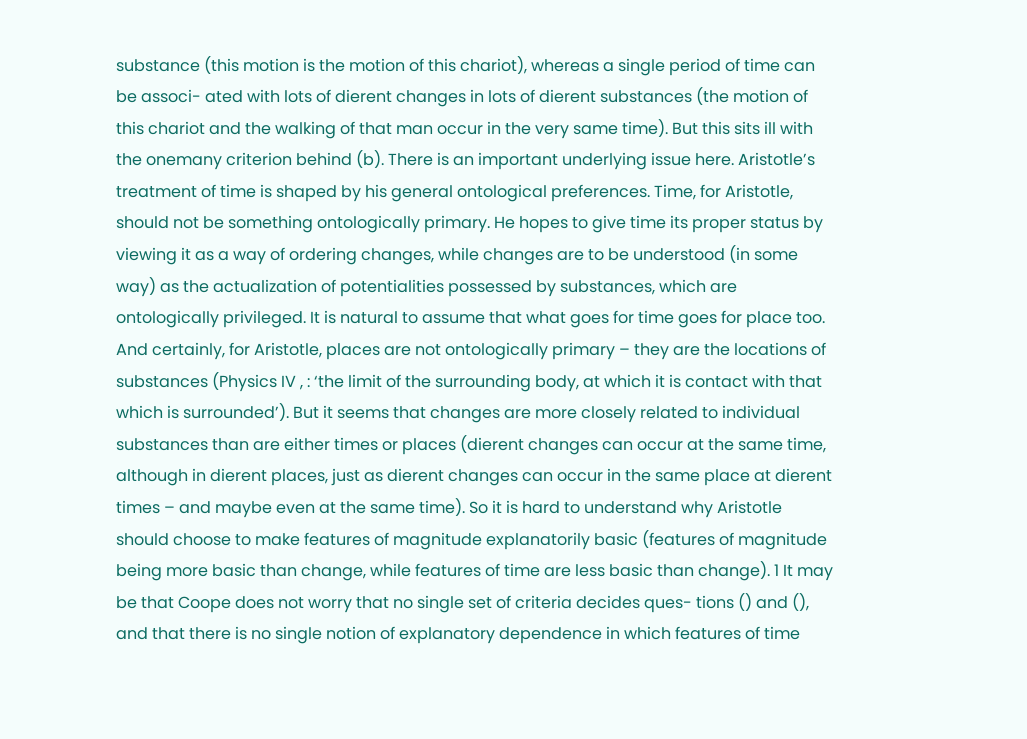substance (this motion is the motion of this chariot), whereas a single period of time can be associ- ated with lots of dierent changes in lots of dierent substances (the motion of this chariot and the walking of that man occur in the very same time). But this sits ill with the onemany criterion behind (b). There is an important underlying issue here. Aristotle’s treatment of time is shaped by his general ontological preferences. Time, for Aristotle, should not be something ontologically primary. He hopes to give time its proper status by viewing it as a way of ordering changes, while changes are to be understood (in some way) as the actualization of potentialities possessed by substances, which are ontologically privileged. It is natural to assume that what goes for time goes for place too. And certainly, for Aristotle, places are not ontologically primary – they are the locations of substances (Physics IV , : ‘the limit of the surrounding body, at which it is contact with that which is surrounded’). But it seems that changes are more closely related to individual substances than are either times or places (dierent changes can occur at the same time, although in dierent places, just as dierent changes can occur in the same place at dierent times – and maybe even at the same time). So it is hard to understand why Aristotle should choose to make features of magnitude explanatorily basic (features of magnitude being more basic than change, while features of time are less basic than change). 1 It may be that Coope does not worry that no single set of criteria decides ques- tions () and (), and that there is no single notion of explanatory dependence in which features of time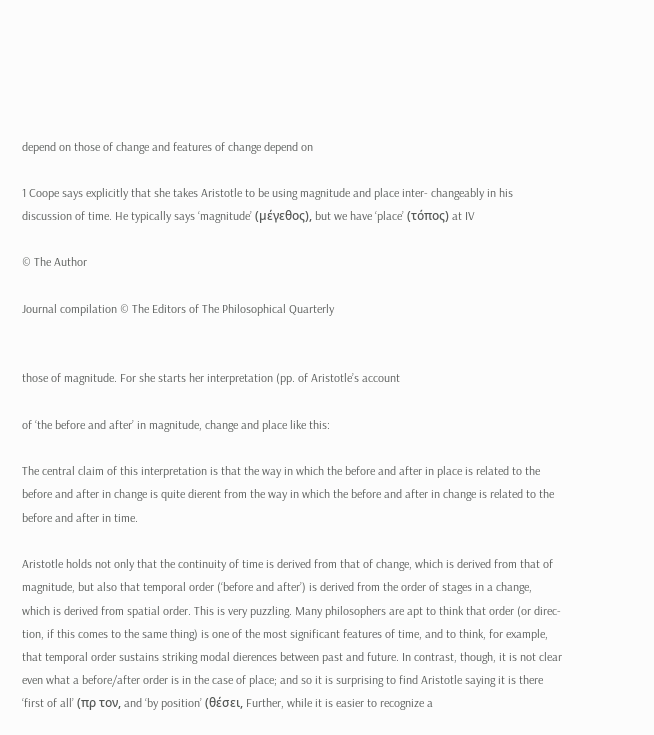depend on those of change and features of change depend on

1 Coope says explicitly that she takes Aristotle to be using magnitude and place inter- changeably in his discussion of time. He typically says ‘magnitude’ (µέγεθος), but we have ‘place’ (τόπος) at IV

© The Author

Journal compilation © The Editors of The Philosophical Quarterly


those of magnitude. For she starts her interpretation (pp. of Aristotle’s account

of ‘the before and after’ in magnitude, change and place like this:

The central claim of this interpretation is that the way in which the before and after in place is related to the before and after in change is quite dierent from the way in which the before and after in change is related to the before and after in time.

Aristotle holds not only that the continuity of time is derived from that of change, which is derived from that of magnitude, but also that temporal order (‘before and after’) is derived from the order of stages in a change, which is derived from spatial order. This is very puzzling. Many philosophers are apt to think that order (or direc- tion, if this comes to the same thing) is one of the most significant features of time, and to think, for example, that temporal order sustains striking modal dierences between past and future. In contrast, though, it is not clear even what a before/after order is in the case of place; and so it is surprising to find Aristotle saying it is there ‘first of all’ (πρ τον, and ‘by position’ (θέσει, Further, while it is easier to recognize a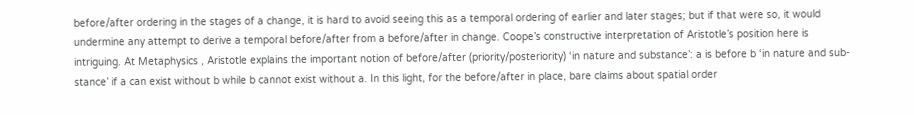before/after ordering in the stages of a change, it is hard to avoid seeing this as a temporal ordering of earlier and later stages; but if that were so, it would undermine any attempt to derive a temporal before/after from a before/after in change. Coope’s constructive interpretation of Aristotle’s position here is intriguing. At Metaphysics , Aristotle explains the important notion of before/after (priority/posteriority) ‘in nature and substance’: a is before b ‘in nature and sub- stance’ if a can exist without b while b cannot exist without a. In this light, for the before/after in place, bare claims about spatial order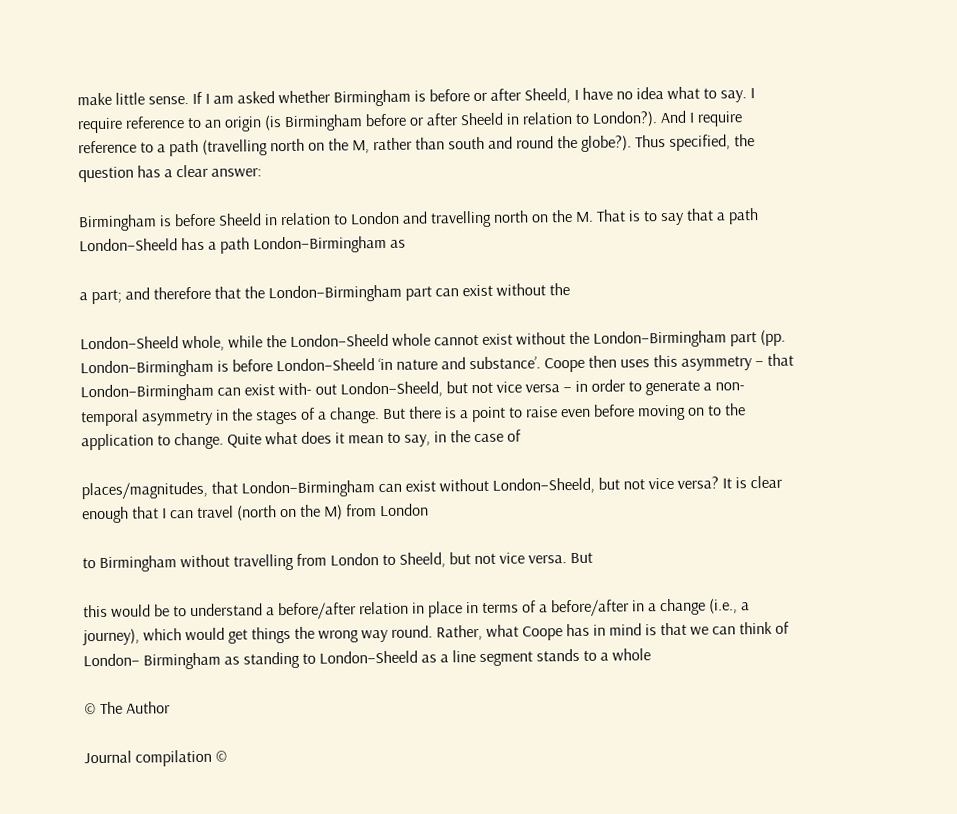make little sense. If I am asked whether Birmingham is before or after Sheeld, I have no idea what to say. I require reference to an origin (is Birmingham before or after Sheeld in relation to London?). And I require reference to a path (travelling north on the M, rather than south and round the globe?). Thus specified, the question has a clear answer:

Birmingham is before Sheeld in relation to London and travelling north on the M. That is to say that a path London–Sheeld has a path London–Birmingham as

a part; and therefore that the London–Birmingham part can exist without the

London–Sheeld whole, while the London–Sheeld whole cannot exist without the London–Birmingham part (pp. London–Birmingham is before London–Sheeld ‘in nature and substance’. Coope then uses this asymmetry – that London–Birmingham can exist with- out London–Sheeld, but not vice versa – in order to generate a non-temporal asymmetry in the stages of a change. But there is a point to raise even before moving on to the application to change. Quite what does it mean to say, in the case of

places/magnitudes, that London–Birmingham can exist without London–Sheeld, but not vice versa? It is clear enough that I can travel (north on the M) from London

to Birmingham without travelling from London to Sheeld, but not vice versa. But

this would be to understand a before/after relation in place in terms of a before/after in a change (i.e., a journey), which would get things the wrong way round. Rather, what Coope has in mind is that we can think of London– Birmingham as standing to London–Sheeld as a line segment stands to a whole

© The Author

Journal compilation ©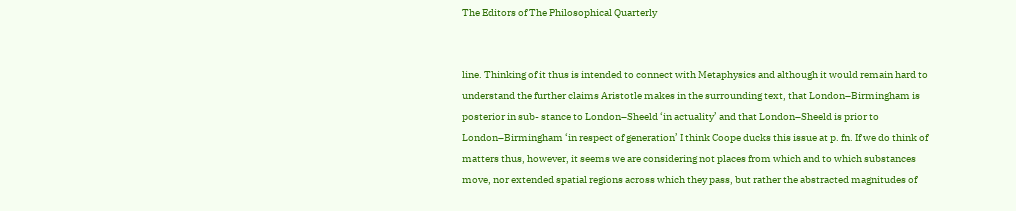The Editors of The Philosophical Quarterly


line. Thinking of it thus is intended to connect with Metaphysics and although it would remain hard to understand the further claims Aristotle makes in the surrounding text, that London–Birmingham is posterior in sub- stance to London–Sheeld ‘in actuality’ and that London–Sheeld is prior to London–Birmingham ‘in respect of generation’ I think Coope ducks this issue at p. fn. If we do think of matters thus, however, it seems we are considering not places from which and to which substances move, nor extended spatial regions across which they pass, but rather the abstracted magnitudes of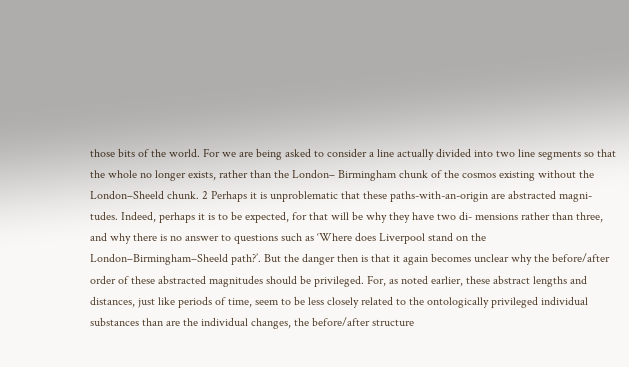those bits of the world. For we are being asked to consider a line actually divided into two line segments so that the whole no longer exists, rather than the London– Birmingham chunk of the cosmos existing without the London–Sheeld chunk. 2 Perhaps it is unproblematic that these paths-with-an-origin are abstracted magni- tudes. Indeed, perhaps it is to be expected, for that will be why they have two di- mensions rather than three, and why there is no answer to questions such as ‘Where does Liverpool stand on the London–Birmingham–Sheeld path?’. But the danger then is that it again becomes unclear why the before/after order of these abstracted magnitudes should be privileged. For, as noted earlier, these abstract lengths and distances, just like periods of time, seem to be less closely related to the ontologically privileged individual substances than are the individual changes, the before/after structure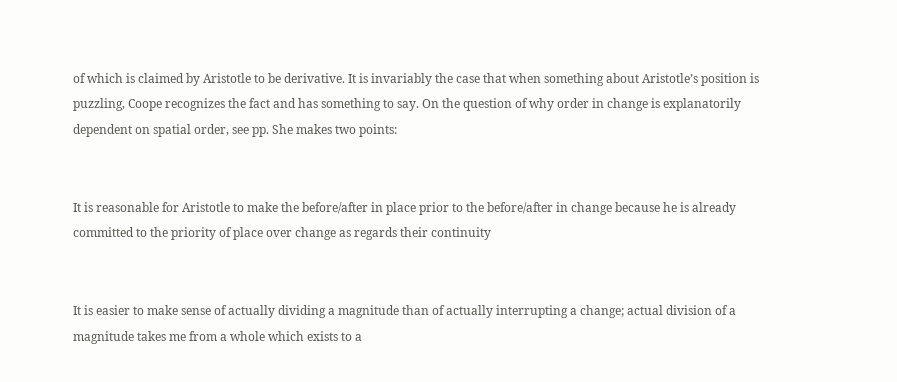of which is claimed by Aristotle to be derivative. It is invariably the case that when something about Aristotle’s position is puzzling, Coope recognizes the fact and has something to say. On the question of why order in change is explanatorily dependent on spatial order, see pp. She makes two points:


It is reasonable for Aristotle to make the before/after in place prior to the before/after in change because he is already committed to the priority of place over change as regards their continuity


It is easier to make sense of actually dividing a magnitude than of actually interrupting a change; actual division of a magnitude takes me from a whole which exists to a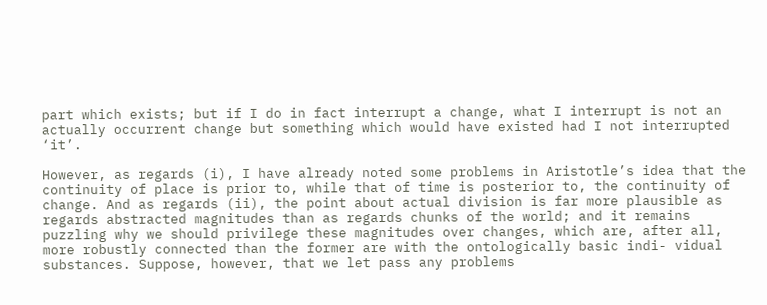part which exists; but if I do in fact interrupt a change, what I interrupt is not an actually occurrent change but something which would have existed had I not interrupted ‘it’.

However, as regards (i), I have already noted some problems in Aristotle’s idea that the continuity of place is prior to, while that of time is posterior to, the continuity of change. And as regards (ii), the point about actual division is far more plausible as regards abstracted magnitudes than as regards chunks of the world; and it remains puzzling why we should privilege these magnitudes over changes, which are, after all, more robustly connected than the former are with the ontologically basic indi- vidual substances. Suppose, however, that we let pass any problems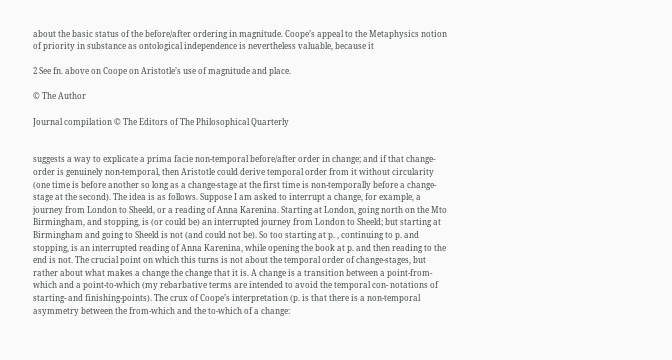about the basic status of the before/after ordering in magnitude. Coope’s appeal to the Metaphysics notion of priority in substance as ontological independence is nevertheless valuable, because it

2 See fn. above on Coope on Aristotle’s use of magnitude and place.

© The Author

Journal compilation © The Editors of The Philosophical Quarterly


suggests a way to explicate a prima facie non-temporal before/after order in change; and if that change-order is genuinely non-temporal, then Aristotle could derive temporal order from it without circularity (one time is before another so long as a change-stage at the first time is non-temporally before a change-stage at the second). The idea is as follows. Suppose I am asked to interrupt a change, for example, a journey from London to Sheeld, or a reading of Anna Karenina. Starting at London, going north on the Mto Birmingham, and stopping, is (or could be) an interrupted journey from London to Sheeld; but starting at Birmingham and going to Sheeld is not (and could not be). So too starting at p. , continuing to p. and stopping, is an interrupted reading of Anna Karenina, while opening the book at p. and then reading to the end is not. The crucial point on which this turns is not about the temporal order of change-stages, but rather about what makes a change the change that it is. A change is a transition between a point-from-which and a point-to-which (my rebarbative terms are intended to avoid the temporal con- notations of starting- and finishing-points). The crux of Coope’s interpretation (p. is that there is a non-temporal asymmetry between the from-which and the to-which of a change: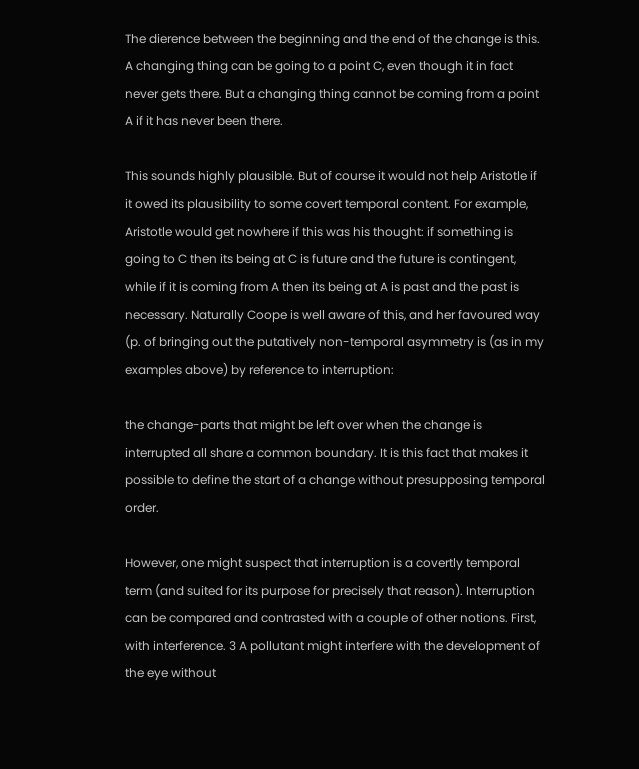The dierence between the beginning and the end of the change is this. A changing thing can be going to a point C, even though it in fact never gets there. But a changing thing cannot be coming from a point A if it has never been there.

This sounds highly plausible. But of course it would not help Aristotle if it owed its plausibility to some covert temporal content. For example, Aristotle would get nowhere if this was his thought: if something is going to C then its being at C is future and the future is contingent, while if it is coming from A then its being at A is past and the past is necessary. Naturally Coope is well aware of this, and her favoured way (p. of bringing out the putatively non-temporal asymmetry is (as in my examples above) by reference to interruption:

the change-parts that might be left over when the change is interrupted all share a common boundary. It is this fact that makes it possible to define the start of a change without presupposing temporal order.

However, one might suspect that interruption is a covertly temporal term (and suited for its purpose for precisely that reason). Interruption can be compared and contrasted with a couple of other notions. First, with interference. 3 A pollutant might interfere with the development of the eye without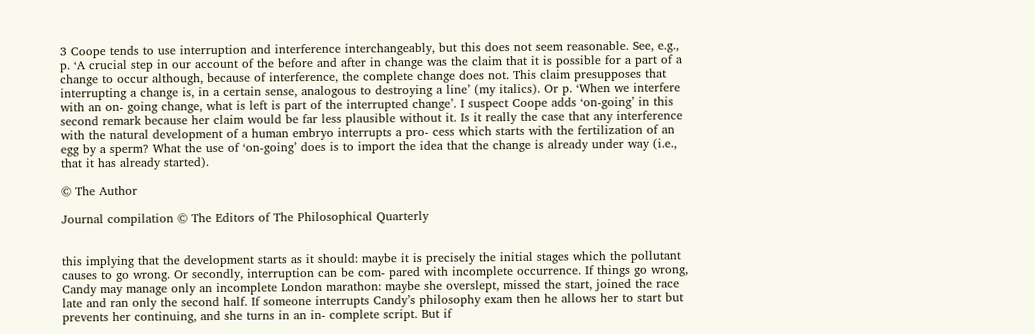3 Coope tends to use interruption and interference interchangeably, but this does not seem reasonable. See, e.g., p. ‘A crucial step in our account of the before and after in change was the claim that it is possible for a part of a change to occur although, because of interference, the complete change does not. This claim presupposes that interrupting a change is, in a certain sense, analogous to destroying a line’ (my italics). Or p. ‘When we interfere with an on- going change, what is left is part of the interrupted change’. I suspect Coope adds ‘on-going’ in this second remark because her claim would be far less plausible without it. Is it really the case that any interference with the natural development of a human embryo interrupts a pro- cess which starts with the fertilization of an egg by a sperm? What the use of ‘on-going’ does is to import the idea that the change is already under way (i.e., that it has already started).

© The Author

Journal compilation © The Editors of The Philosophical Quarterly


this implying that the development starts as it should: maybe it is precisely the initial stages which the pollutant causes to go wrong. Or secondly, interruption can be com- pared with incomplete occurrence. If things go wrong, Candy may manage only an incomplete London marathon: maybe she overslept, missed the start, joined the race late and ran only the second half. If someone interrupts Candy’s philosophy exam then he allows her to start but prevents her continuing, and she turns in an in- complete script. But if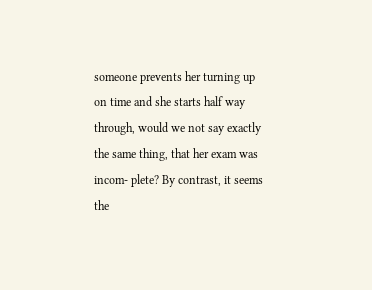someone prevents her turning up on time and she starts half way through, would we not say exactly the same thing, that her exam was incom- plete? By contrast, it seems the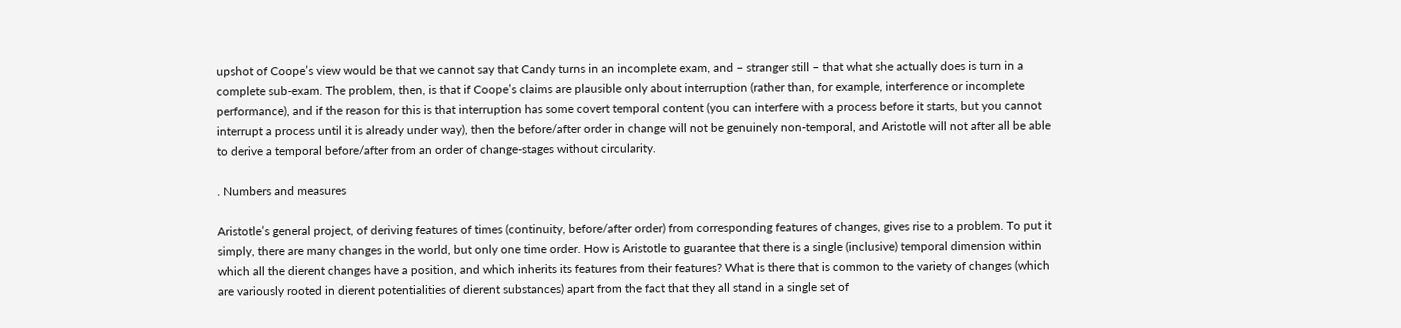upshot of Coope’s view would be that we cannot say that Candy turns in an incomplete exam, and – stranger still – that what she actually does is turn in a complete sub-exam. The problem, then, is that if Coope’s claims are plausible only about interruption (rather than, for example, interference or incomplete performance), and if the reason for this is that interruption has some covert temporal content (you can interfere with a process before it starts, but you cannot interrupt a process until it is already under way), then the before/after order in change will not be genuinely non-temporal, and Aristotle will not after all be able to derive a temporal before/after from an order of change-stages without circularity.

. Numbers and measures

Aristotle’s general project, of deriving features of times (continuity, before/after order) from corresponding features of changes, gives rise to a problem. To put it simply, there are many changes in the world, but only one time order. How is Aristotle to guarantee that there is a single (inclusive) temporal dimension within which all the dierent changes have a position, and which inherits its features from their features? What is there that is common to the variety of changes (which are variously rooted in dierent potentialities of dierent substances) apart from the fact that they all stand in a single set of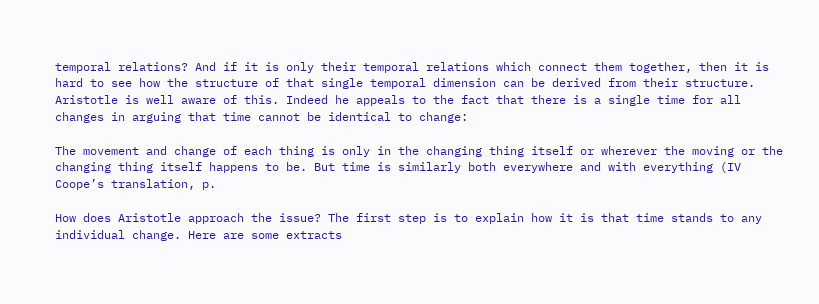temporal relations? And if it is only their temporal relations which connect them together, then it is hard to see how the structure of that single temporal dimension can be derived from their structure. Aristotle is well aware of this. Indeed he appeals to the fact that there is a single time for all changes in arguing that time cannot be identical to change:

The movement and change of each thing is only in the changing thing itself or wherever the moving or the changing thing itself happens to be. But time is similarly both everywhere and with everything (IV Coope’s translation, p.

How does Aristotle approach the issue? The first step is to explain how it is that time stands to any individual change. Here are some extracts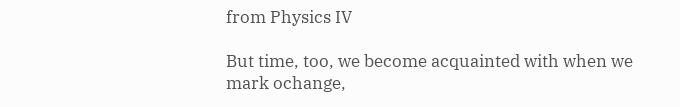from Physics IV

But time, too, we become acquainted with when we mark ochange,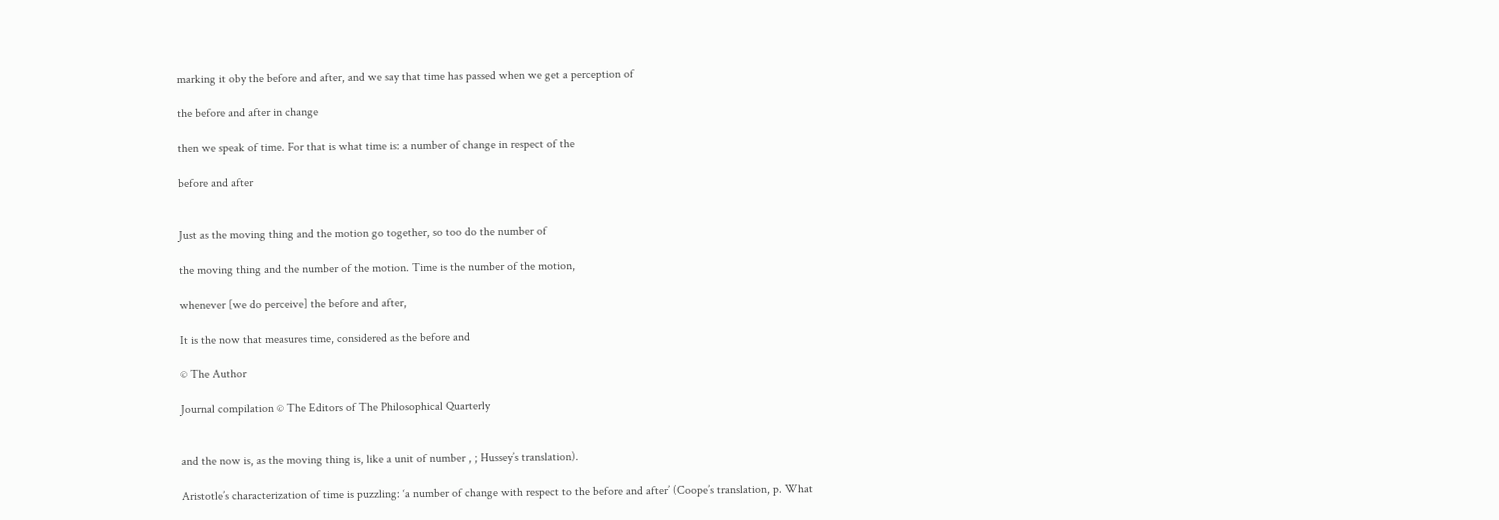marking it oby the before and after, and we say that time has passed when we get a perception of

the before and after in change

then we speak of time. For that is what time is: a number of change in respect of the

before and after


Just as the moving thing and the motion go together, so too do the number of

the moving thing and the number of the motion. Time is the number of the motion,

whenever [we do perceive] the before and after,

It is the now that measures time, considered as the before and

© The Author

Journal compilation © The Editors of The Philosophical Quarterly


and the now is, as the moving thing is, like a unit of number , ; Hussey’s translation).

Aristotle’s characterization of time is puzzling: ‘a number of change with respect to the before and after’ (Coope’s translation, p. What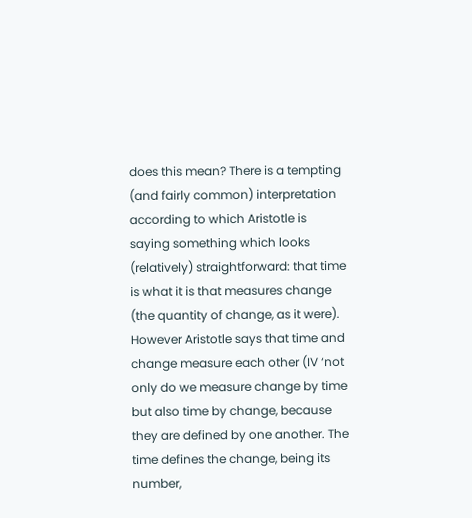does this mean? There is a tempting (and fairly common) interpretation according to which Aristotle is saying something which looks (relatively) straightforward: that time is what it is that measures change (the quantity of change, as it were). However Aristotle says that time and change measure each other (IV ‘not only do we measure change by time but also time by change, because they are defined by one another. The time defines the change, being its number,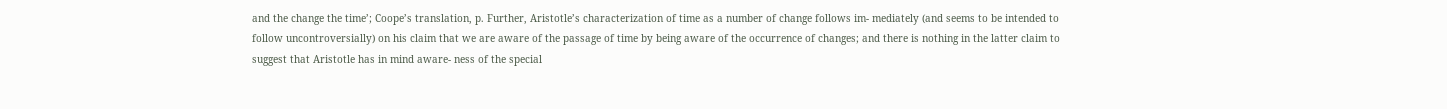and the change the time’; Coope’s translation, p. Further, Aristotle’s characterization of time as a number of change follows im- mediately (and seems to be intended to follow uncontroversially) on his claim that we are aware of the passage of time by being aware of the occurrence of changes; and there is nothing in the latter claim to suggest that Aristotle has in mind aware- ness of the special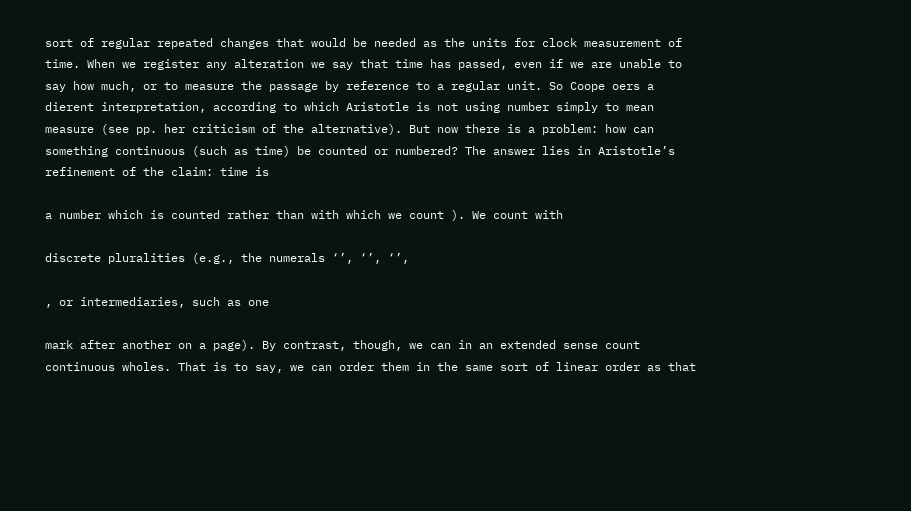sort of regular repeated changes that would be needed as the units for clock measurement of time. When we register any alteration we say that time has passed, even if we are unable to say how much, or to measure the passage by reference to a regular unit. So Coope oers a dierent interpretation, according to which Aristotle is not using number simply to mean measure (see pp. her criticism of the alternative). But now there is a problem: how can something continuous (such as time) be counted or numbered? The answer lies in Aristotle’s refinement of the claim: time is

a number which is counted rather than with which we count ). We count with

discrete pluralities (e.g., the numerals ‘’, ‘’, ‘’,

, or intermediaries, such as one

mark after another on a page). By contrast, though, we can in an extended sense count continuous wholes. That is to say, we can order them in the same sort of linear order as that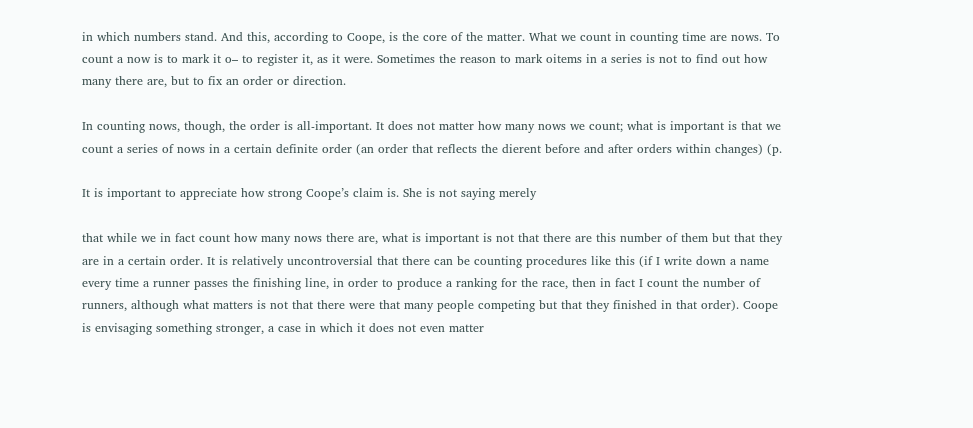in which numbers stand. And this, according to Coope, is the core of the matter. What we count in counting time are nows. To count a now is to mark it o– to register it, as it were. Sometimes the reason to mark oitems in a series is not to find out how many there are, but to fix an order or direction.

In counting nows, though, the order is all-important. It does not matter how many nows we count; what is important is that we count a series of nows in a certain definite order (an order that reflects the dierent before and after orders within changes) (p.

It is important to appreciate how strong Coope’s claim is. She is not saying merely

that while we in fact count how many nows there are, what is important is not that there are this number of them but that they are in a certain order. It is relatively uncontroversial that there can be counting procedures like this (if I write down a name every time a runner passes the finishing line, in order to produce a ranking for the race, then in fact I count the number of runners, although what matters is not that there were that many people competing but that they finished in that order). Coope is envisaging something stronger, a case in which it does not even matter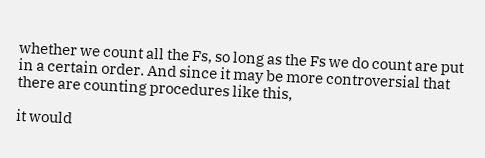whether we count all the Fs, so long as the Fs we do count are put in a certain order. And since it may be more controversial that there are counting procedures like this,

it would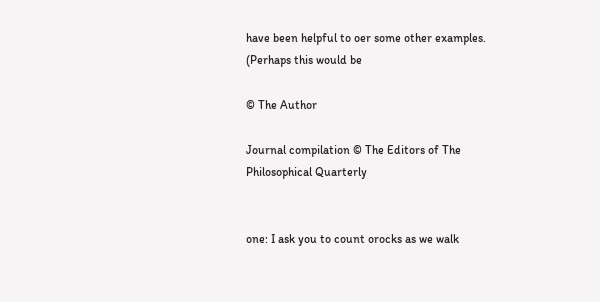have been helpful to oer some other examples. (Perhaps this would be

© The Author

Journal compilation © The Editors of The Philosophical Quarterly


one: I ask you to count orocks as we walk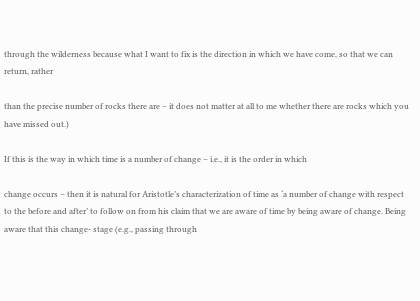through the wilderness because what I want to fix is the direction in which we have come, so that we can return, rather

than the precise number of rocks there are – it does not matter at all to me whether there are rocks which you have missed out.)

If this is the way in which time is a number of change – i.e., it is the order in which

change occurs – then it is natural for Aristotle’s characterization of time as ‘a number of change with respect to the before and after’ to follow on from his claim that we are aware of time by being aware of change. Being aware that this change- stage (e.g., passing through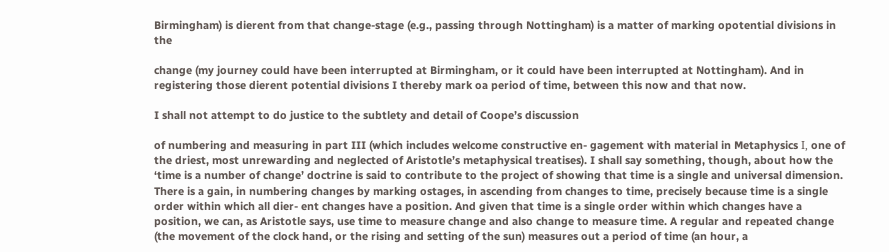Birmingham) is dierent from that change-stage (e.g., passing through Nottingham) is a matter of marking opotential divisions in the

change (my journey could have been interrupted at Birmingham, or it could have been interrupted at Nottingham). And in registering those dierent potential divisions I thereby mark oa period of time, between this now and that now.

I shall not attempt to do justice to the subtlety and detail of Coope’s discussion

of numbering and measuring in part III (which includes welcome constructive en- gagement with material in Metaphysics Ι, one of the driest, most unrewarding and neglected of Aristotle’s metaphysical treatises). I shall say something, though, about how the ‘time is a number of change’ doctrine is said to contribute to the project of showing that time is a single and universal dimension. There is a gain, in numbering changes by marking ostages, in ascending from changes to time, precisely because time is a single order within which all dier- ent changes have a position. And given that time is a single order within which changes have a position, we can, as Aristotle says, use time to measure change and also change to measure time. A regular and repeated change (the movement of the clock hand, or the rising and setting of the sun) measures out a period of time (an hour, a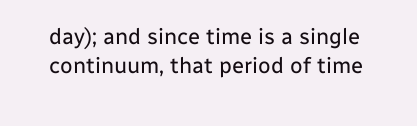day); and since time is a single continuum, that period of time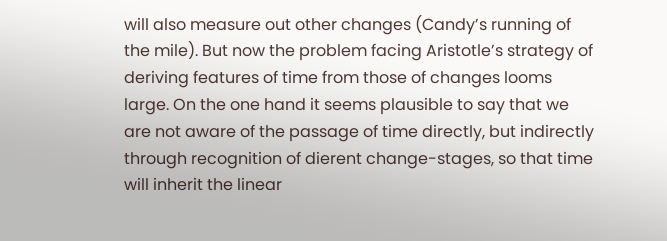will also measure out other changes (Candy’s running of the mile). But now the problem facing Aristotle’s strategy of deriving features of time from those of changes looms large. On the one hand it seems plausible to say that we are not aware of the passage of time directly, but indirectly through recognition of dierent change-stages, so that time will inherit the linear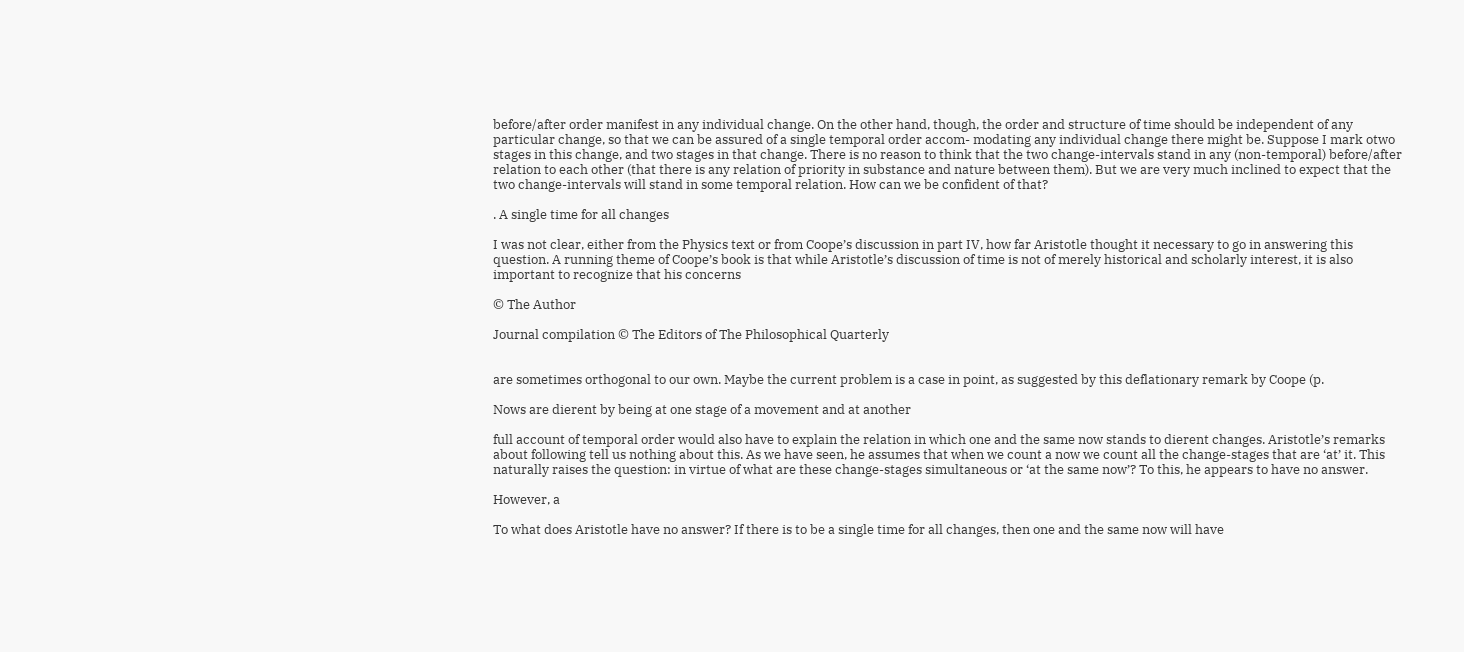before/after order manifest in any individual change. On the other hand, though, the order and structure of time should be independent of any particular change, so that we can be assured of a single temporal order accom- modating any individual change there might be. Suppose I mark otwo stages in this change, and two stages in that change. There is no reason to think that the two change-intervals stand in any (non-temporal) before/after relation to each other (that there is any relation of priority in substance and nature between them). But we are very much inclined to expect that the two change-intervals will stand in some temporal relation. How can we be confident of that?

. A single time for all changes

I was not clear, either from the Physics text or from Coope’s discussion in part IV, how far Aristotle thought it necessary to go in answering this question. A running theme of Coope’s book is that while Aristotle’s discussion of time is not of merely historical and scholarly interest, it is also important to recognize that his concerns

© The Author

Journal compilation © The Editors of The Philosophical Quarterly


are sometimes orthogonal to our own. Maybe the current problem is a case in point, as suggested by this deflationary remark by Coope (p.

Nows are dierent by being at one stage of a movement and at another

full account of temporal order would also have to explain the relation in which one and the same now stands to dierent changes. Aristotle’s remarks about following tell us nothing about this. As we have seen, he assumes that when we count a now we count all the change-stages that are ‘at’ it. This naturally raises the question: in virtue of what are these change-stages simultaneous or ‘at the same now’? To this, he appears to have no answer.

However, a

To what does Aristotle have no answer? If there is to be a single time for all changes, then one and the same now will have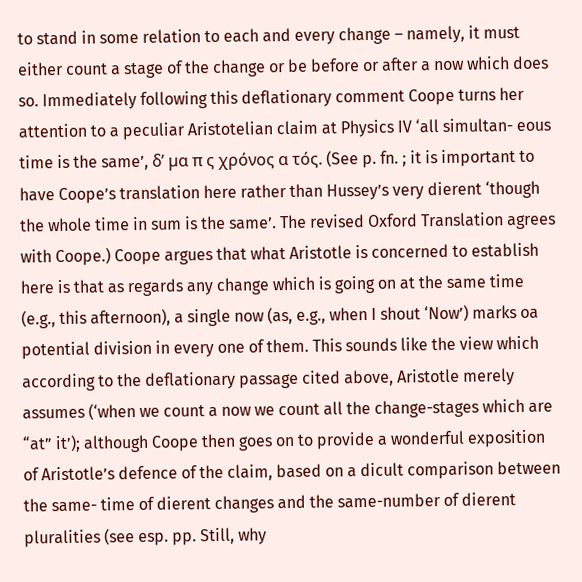to stand in some relation to each and every change – namely, it must either count a stage of the change or be before or after a now which does so. Immediately following this deflationary comment Coope turns her attention to a peculiar Aristotelian claim at Physics IV ‘all simultan- eous time is the same’, δ’ µα π ς χρόνος α τός. (See p. fn. ; it is important to have Coope’s translation here rather than Hussey’s very dierent ‘though the whole time in sum is the same’. The revised Oxford Translation agrees with Coope.) Coope argues that what Aristotle is concerned to establish here is that as regards any change which is going on at the same time (e.g., this afternoon), a single now (as, e.g., when I shout ‘Now’) marks oa potential division in every one of them. This sounds like the view which according to the deflationary passage cited above, Aristotle merely assumes (‘when we count a now we count all the change-stages which are “at” it’); although Coope then goes on to provide a wonderful exposition of Aristotle’s defence of the claim, based on a dicult comparison between the same- time of dierent changes and the same-number of dierent pluralities (see esp. pp. Still, why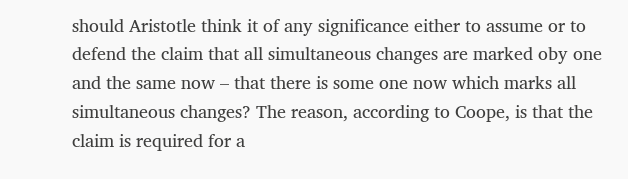should Aristotle think it of any significance either to assume or to defend the claim that all simultaneous changes are marked oby one and the same now – that there is some one now which marks all simultaneous changes? The reason, according to Coope, is that the claim is required for a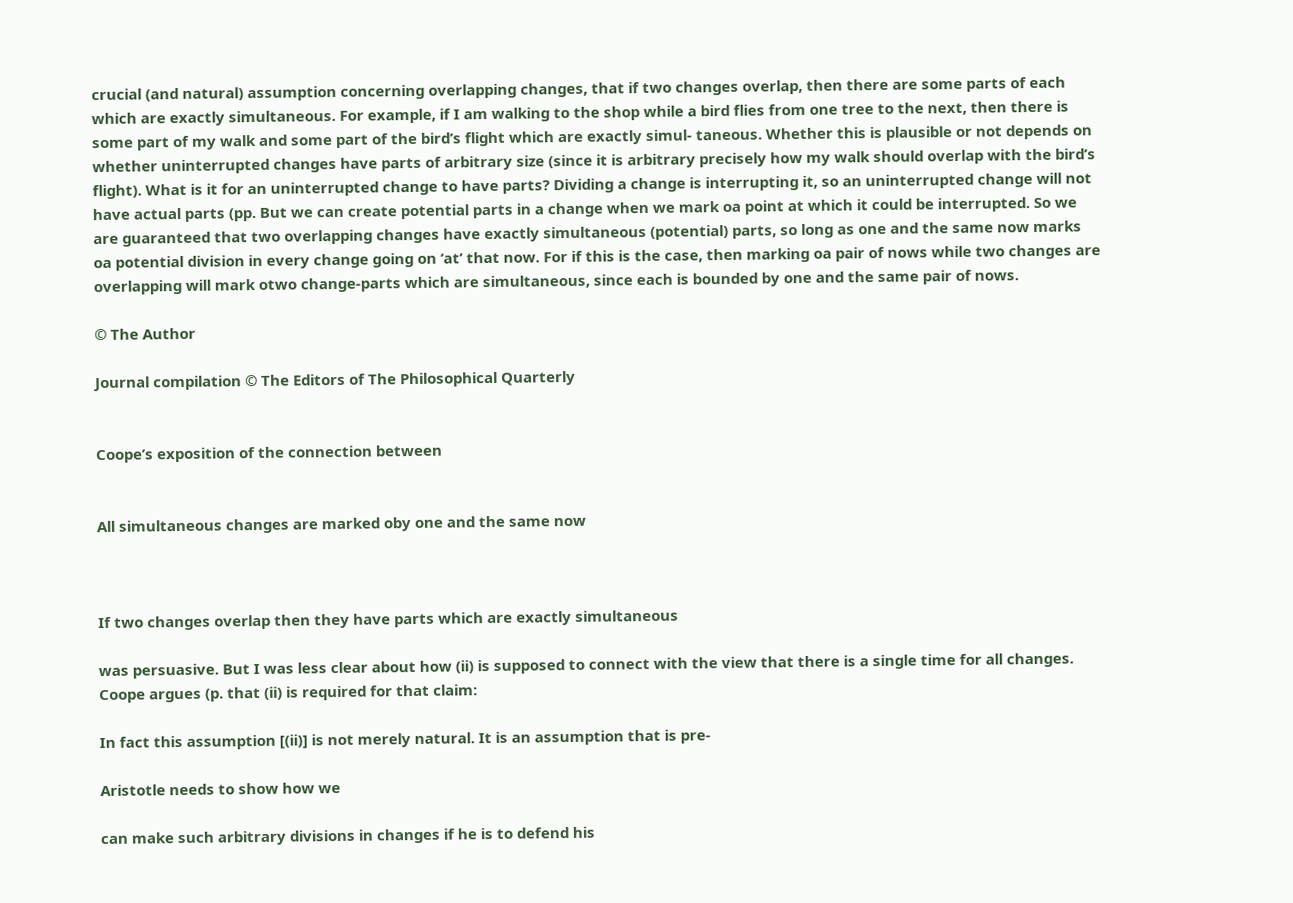crucial (and natural) assumption concerning overlapping changes, that if two changes overlap, then there are some parts of each which are exactly simultaneous. For example, if I am walking to the shop while a bird flies from one tree to the next, then there is some part of my walk and some part of the bird’s flight which are exactly simul- taneous. Whether this is plausible or not depends on whether uninterrupted changes have parts of arbitrary size (since it is arbitrary precisely how my walk should overlap with the bird’s flight). What is it for an uninterrupted change to have parts? Dividing a change is interrupting it, so an uninterrupted change will not have actual parts (pp. But we can create potential parts in a change when we mark oa point at which it could be interrupted. So we are guaranteed that two overlapping changes have exactly simultaneous (potential) parts, so long as one and the same now marks oa potential division in every change going on ‘at’ that now. For if this is the case, then marking oa pair of nows while two changes are overlapping will mark otwo change-parts which are simultaneous, since each is bounded by one and the same pair of nows.

© The Author

Journal compilation © The Editors of The Philosophical Quarterly


Coope’s exposition of the connection between


All simultaneous changes are marked oby one and the same now



If two changes overlap then they have parts which are exactly simultaneous

was persuasive. But I was less clear about how (ii) is supposed to connect with the view that there is a single time for all changes. Coope argues (p. that (ii) is required for that claim:

In fact this assumption [(ii)] is not merely natural. It is an assumption that is pre-

Aristotle needs to show how we

can make such arbitrary divisions in changes if he is to defend his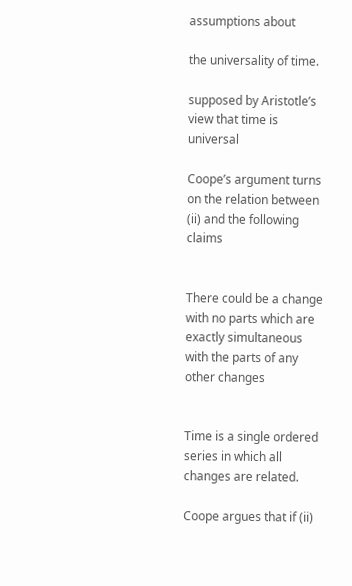assumptions about

the universality of time.

supposed by Aristotle’s view that time is universal

Coope’s argument turns on the relation between (ii) and the following claims


There could be a change with no parts which are exactly simultaneous with the parts of any other changes


Time is a single ordered series in which all changes are related.

Coope argues that if (ii)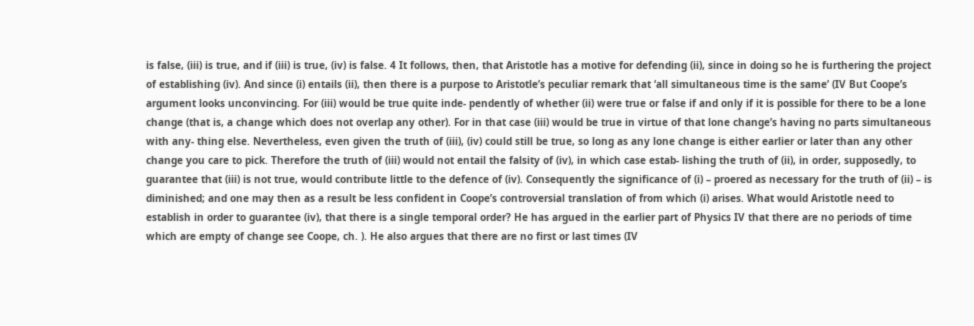is false, (iii) is true, and if (iii) is true, (iv) is false. 4 It follows, then, that Aristotle has a motive for defending (ii), since in doing so he is furthering the project of establishing (iv). And since (i) entails (ii), then there is a purpose to Aristotle’s peculiar remark that ‘all simultaneous time is the same’ (IV But Coope’s argument looks unconvincing. For (iii) would be true quite inde- pendently of whether (ii) were true or false if and only if it is possible for there to be a lone change (that is, a change which does not overlap any other). For in that case (iii) would be true in virtue of that lone change’s having no parts simultaneous with any- thing else. Nevertheless, even given the truth of (iii), (iv) could still be true, so long as any lone change is either earlier or later than any other change you care to pick. Therefore the truth of (iii) would not entail the falsity of (iv), in which case estab- lishing the truth of (ii), in order, supposedly, to guarantee that (iii) is not true, would contribute little to the defence of (iv). Consequently the significance of (i) – proered as necessary for the truth of (ii) – is diminished; and one may then as a result be less confident in Coope’s controversial translation of from which (i) arises. What would Aristotle need to establish in order to guarantee (iv), that there is a single temporal order? He has argued in the earlier part of Physics IV that there are no periods of time which are empty of change see Coope, ch. ). He also argues that there are no first or last times (IV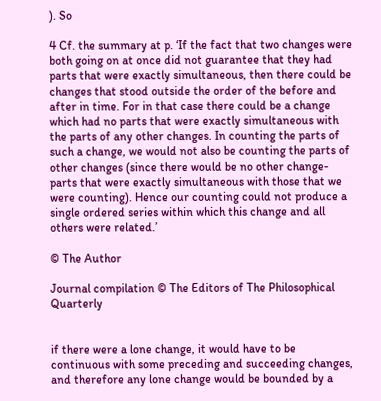). So

4 Cf. the summary at p. ‘If the fact that two changes were both going on at once did not guarantee that they had parts that were exactly simultaneous, then there could be changes that stood outside the order of the before and after in time. For in that case there could be a change which had no parts that were exactly simultaneous with the parts of any other changes. In counting the parts of such a change, we would not also be counting the parts of other changes (since there would be no other change-parts that were exactly simultaneous with those that we were counting). Hence our counting could not produce a single ordered series within which this change and all others were related.’

© The Author

Journal compilation © The Editors of The Philosophical Quarterly


if there were a lone change, it would have to be continuous with some preceding and succeeding changes, and therefore any lone change would be bounded by a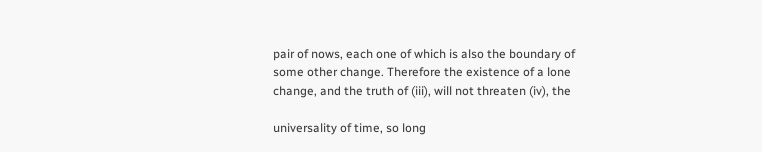pair of nows, each one of which is also the boundary of some other change. Therefore the existence of a lone change, and the truth of (iii), will not threaten (iv), the

universality of time, so long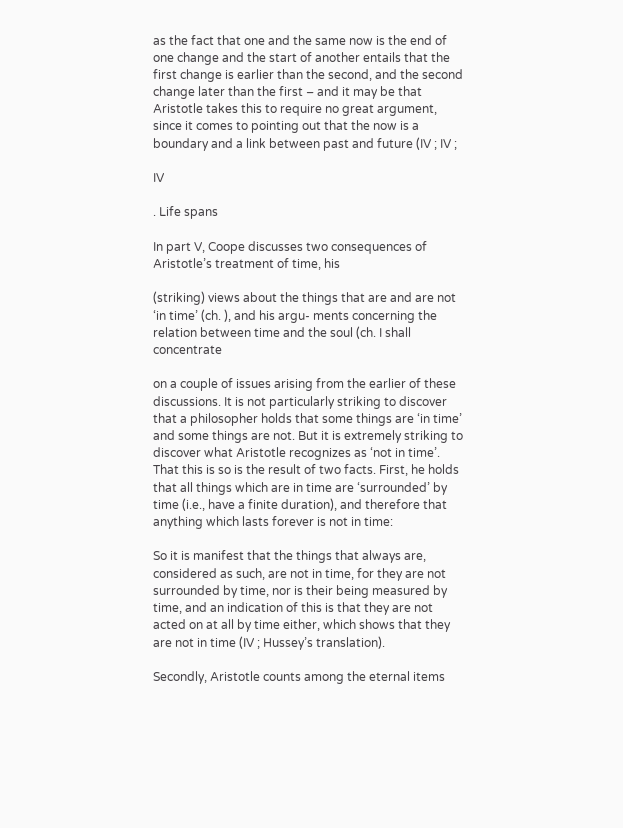as the fact that one and the same now is the end of one change and the start of another entails that the first change is earlier than the second, and the second change later than the first – and it may be that Aristotle takes this to require no great argument, since it comes to pointing out that the now is a boundary and a link between past and future (IV ; IV ;

IV

. Life spans

In part V, Coope discusses two consequences of Aristotle’s treatment of time, his

(striking) views about the things that are and are not ‘in time’ (ch. ), and his argu- ments concerning the relation between time and the soul (ch. I shall concentrate

on a couple of issues arising from the earlier of these discussions. It is not particularly striking to discover that a philosopher holds that some things are ‘in time’ and some things are not. But it is extremely striking to discover what Aristotle recognizes as ‘not in time’. That this is so is the result of two facts. First, he holds that all things which are in time are ‘surrounded’ by time (i.e., have a finite duration), and therefore that anything which lasts forever is not in time:

So it is manifest that the things that always are, considered as such, are not in time, for they are not surrounded by time, nor is their being measured by time, and an indication of this is that they are not acted on at all by time either, which shows that they are not in time (IV ; Hussey’s translation).

Secondly, Aristotle counts among the eternal items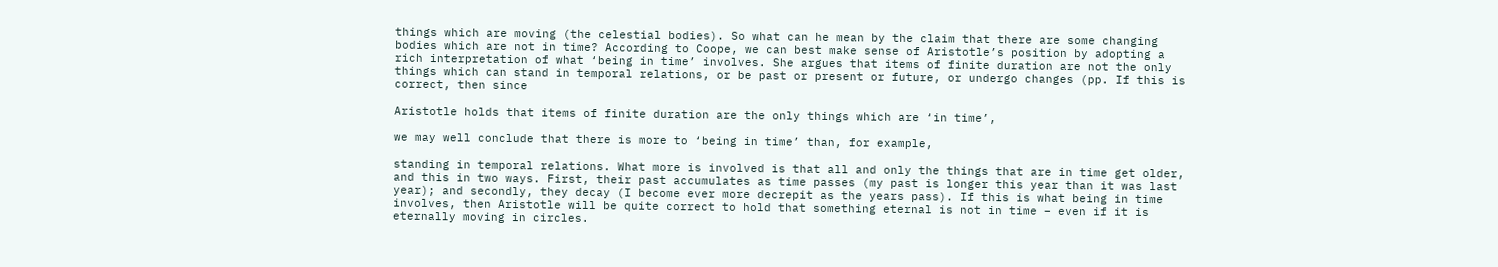things which are moving (the celestial bodies). So what can he mean by the claim that there are some changing bodies which are not in time? According to Coope, we can best make sense of Aristotle’s position by adopting a rich interpretation of what ‘being in time’ involves. She argues that items of finite duration are not the only things which can stand in temporal relations, or be past or present or future, or undergo changes (pp. If this is correct, then since

Aristotle holds that items of finite duration are the only things which are ‘in time’,

we may well conclude that there is more to ‘being in time’ than, for example,

standing in temporal relations. What more is involved is that all and only the things that are in time get older, and this in two ways. First, their past accumulates as time passes (my past is longer this year than it was last year); and secondly, they decay (I become ever more decrepit as the years pass). If this is what being in time involves, then Aristotle will be quite correct to hold that something eternal is not in time – even if it is eternally moving in circles.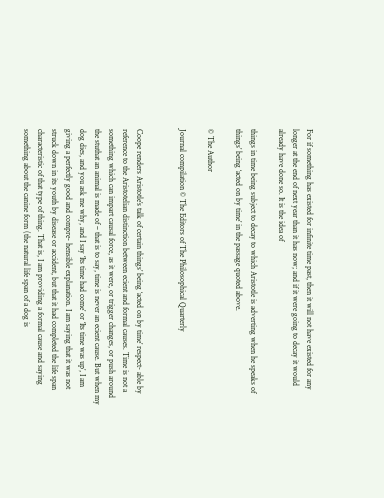For if something has existed for infinite time past, then it will not have existed for any longer at the end of next year than it has now; and if it were going to decay it would already have done so. It is the idea of

things in time being subject to decay to which Aristotle is adverting when he speaks of things’ being ‘acted on by time’ in the passage quoted above.

© The Author

Journal compilation © The Editors of The Philosophical Quarterly


Coope renders Aristotle’s talk of certain things’ being ‘acted on by time’ respect- able by reference to the Aristotelian distinction between ecient and formal causes. Time is not a something which can impart causal force, as it were, or trigger changes, or push around the stuthat an animal is made of – that is to say, time is never an ecient cause. But when my dog dies, and you ask me why, and I say ‘Its time had come’ or ‘Its time was up’, I am giving a perfectly good and compre- hensible explanation. I am saying that it was not struck down in its youth by disease or accident, but that it had completed the life span characteristic of that type of thing. That is, I am providing a formal cause and saying something about the canine form (the natural life span of a dog is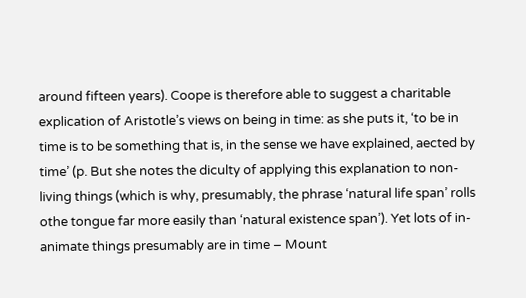around fifteen years). Coope is therefore able to suggest a charitable explication of Aristotle’s views on being in time: as she puts it, ‘to be in time is to be something that is, in the sense we have explained, aected by time’ (p. But she notes the diculty of applying this explanation to non-living things (which is why, presumably, the phrase ‘natural life span’ rolls othe tongue far more easily than ‘natural existence span’). Yet lots of in- animate things presumably are in time – Mount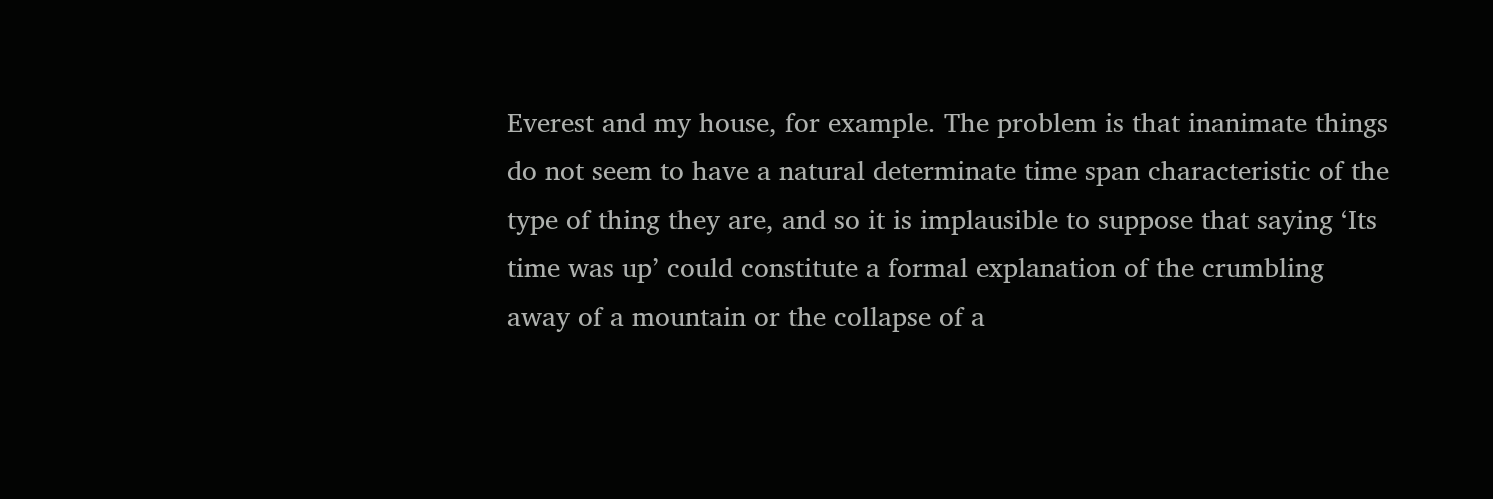Everest and my house, for example. The problem is that inanimate things do not seem to have a natural determinate time span characteristic of the type of thing they are, and so it is implausible to suppose that saying ‘Its time was up’ could constitute a formal explanation of the crumbling away of a mountain or the collapse of a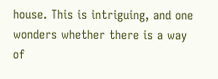house. This is intriguing, and one wonders whether there is a way of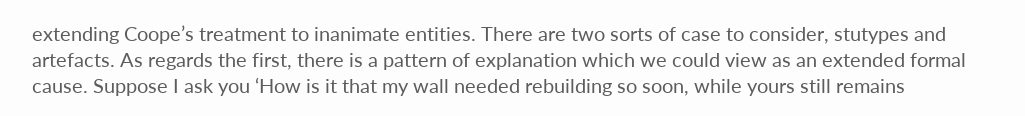extending Coope’s treatment to inanimate entities. There are two sorts of case to consider, stutypes and artefacts. As regards the first, there is a pattern of explanation which we could view as an extended formal cause. Suppose I ask you ‘How is it that my wall needed rebuilding so soon, while yours still remains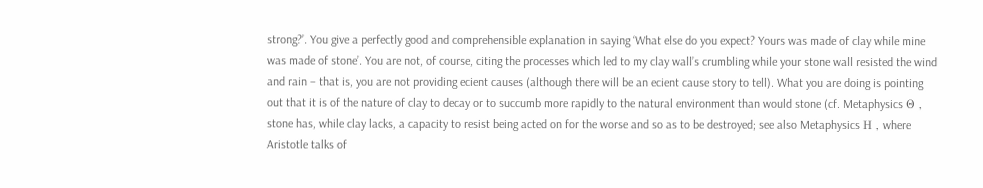strong?’. You give a perfectly good and comprehensible explanation in saying ‘What else do you expect? Yours was made of clay while mine was made of stone’. You are not, of course, citing the processes which led to my clay wall’s crumbling while your stone wall resisted the wind and rain – that is, you are not providing ecient causes (although there will be an ecient cause story to tell). What you are doing is pointing out that it is of the nature of clay to decay or to succumb more rapidly to the natural environment than would stone (cf. Metaphysics Θ , stone has, while clay lacks, a capacity to resist being acted on for the worse and so as to be destroyed; see also Metaphysics Η , where Aristotle talks of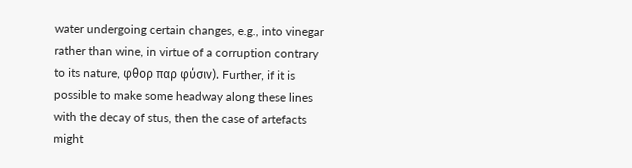water undergoing certain changes, e.g., into vinegar rather than wine, in virtue of a corruption contrary to its nature, φθορ παρ φύσιν). Further, if it is possible to make some headway along these lines with the decay of stus, then the case of artefacts might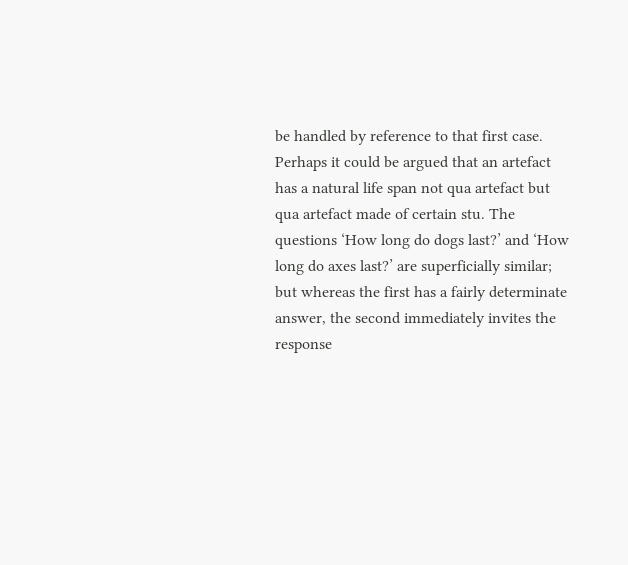be handled by reference to that first case. Perhaps it could be argued that an artefact has a natural life span not qua artefact but qua artefact made of certain stu. The questions ‘How long do dogs last?’ and ‘How long do axes last?’ are superficially similar; but whereas the first has a fairly determinate answer, the second immediately invites the response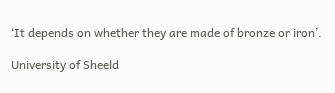‘It depends on whether they are made of bronze or iron’.

University of Sheeld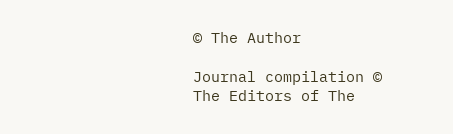© The Author

Journal compilation © The Editors of The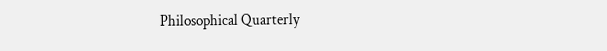Philosophical Quarterly